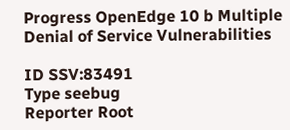Progress OpenEdge 10 b Multiple Denial of Service Vulnerabilities

ID SSV:83491
Type seebug
Reporter Root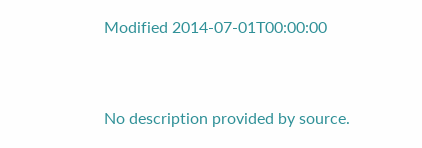Modified 2014-07-01T00:00:00


No description provided by source.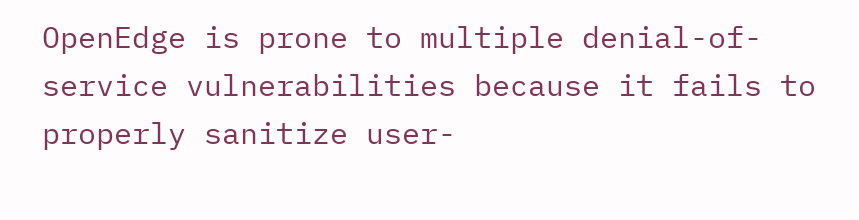OpenEdge is prone to multiple denial-of-service vulnerabilities because it fails to properly sanitize user-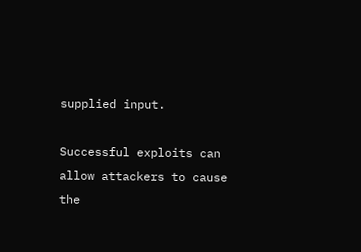supplied input.

Successful exploits can allow attackers to cause the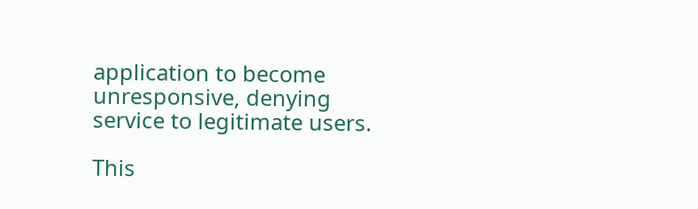application to become unresponsive, denying service to legitimate users.

This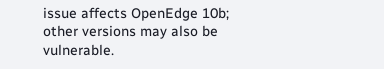issue affects OpenEdge 10b; other versions may also be vulnerable.